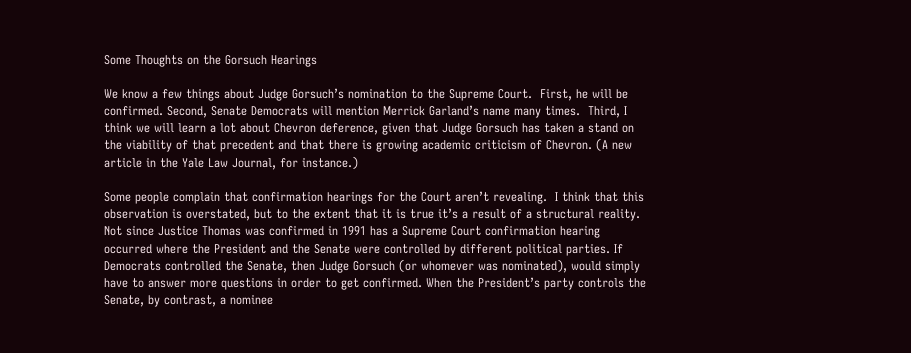Some Thoughts on the Gorsuch Hearings

We know a few things about Judge Gorsuch’s nomination to the Supreme Court.  First, he will be confirmed. Second, Senate Democrats will mention Merrick Garland’s name many times.  Third, I think we will learn a lot about Chevron deference, given that Judge Gorsuch has taken a stand on the viability of that precedent and that there is growing academic criticism of Chevron. (A new article in the Yale Law Journal, for instance.)

Some people complain that confirmation hearings for the Court aren’t revealing.  I think that this observation is overstated, but to the extent that it is true it’s a result of a structural reality.  Not since Justice Thomas was confirmed in 1991 has a Supreme Court confirmation hearing occurred where the President and the Senate were controlled by different political parties. If Democrats controlled the Senate, then Judge Gorsuch (or whomever was nominated), would simply have to answer more questions in order to get confirmed. When the President’s party controls the Senate, by contrast, a nominee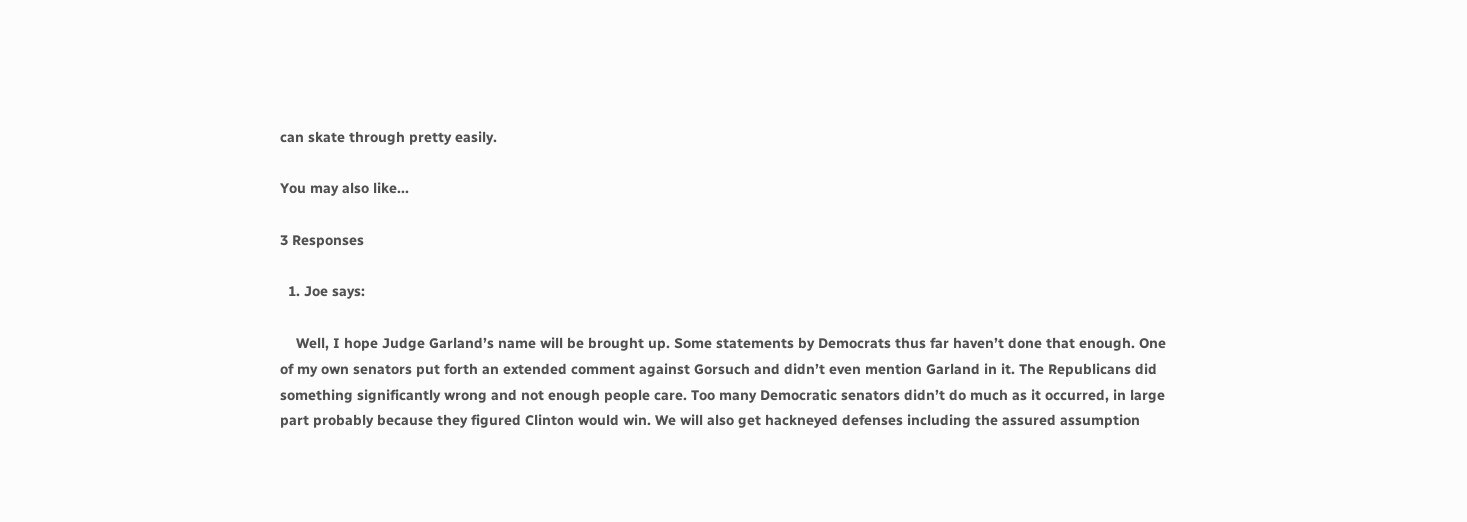can skate through pretty easily.

You may also like...

3 Responses

  1. Joe says:

    Well, I hope Judge Garland’s name will be brought up. Some statements by Democrats thus far haven’t done that enough. One of my own senators put forth an extended comment against Gorsuch and didn’t even mention Garland in it. The Republicans did something significantly wrong and not enough people care. Too many Democratic senators didn’t do much as it occurred, in large part probably because they figured Clinton would win. We will also get hackneyed defenses including the assured assumption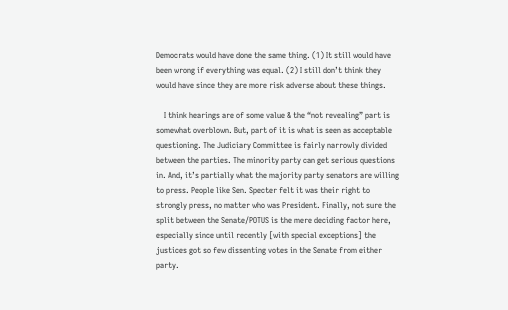Democrats would have done the same thing. (1) It still would have been wrong if everything was equal. (2) I still don’t think they would have since they are more risk adverse about these things.

    I think hearings are of some value & the “not revealing” part is somewhat overblown. But, part of it is what is seen as acceptable questioning. The Judiciary Committee is fairly narrowly divided between the parties. The minority party can get serious questions in. And, it’s partially what the majority party senators are willing to press. People like Sen. Specter felt it was their right to strongly press, no matter who was President. Finally, not sure the split between the Senate/POTUS is the mere deciding factor here, especially since until recently [with special exceptions] the justices got so few dissenting votes in the Senate from either party.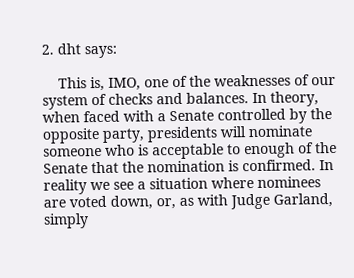2. dht says:

    This is, IMO, one of the weaknesses of our system of checks and balances. In theory, when faced with a Senate controlled by the opposite party, presidents will nominate someone who is acceptable to enough of the Senate that the nomination is confirmed. In reality we see a situation where nominees are voted down, or, as with Judge Garland, simply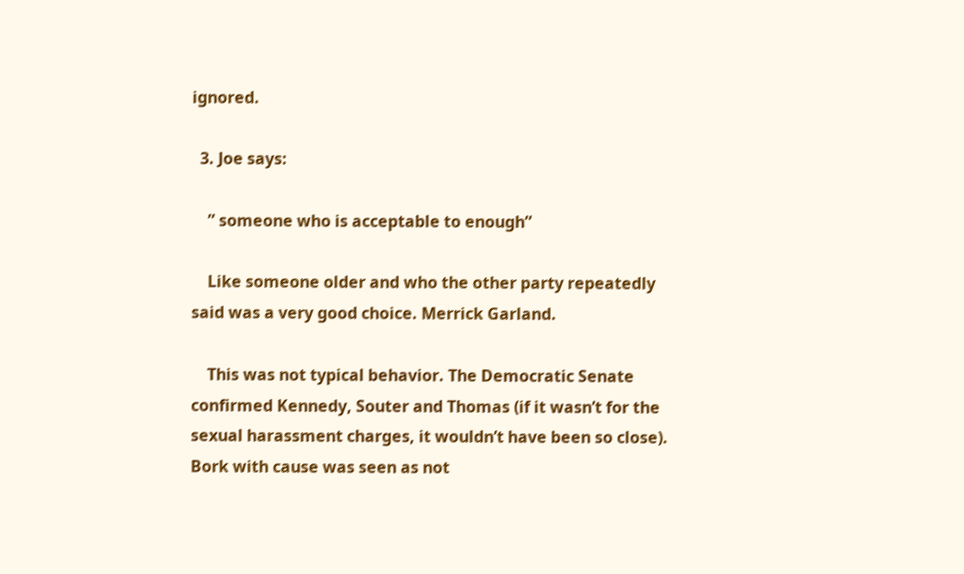ignored.

  3. Joe says:

    ” someone who is acceptable to enough”

    Like someone older and who the other party repeatedly said was a very good choice. Merrick Garland.

    This was not typical behavior. The Democratic Senate confirmed Kennedy, Souter and Thomas (if it wasn’t for the sexual harassment charges, it wouldn’t have been so close). Bork with cause was seen as not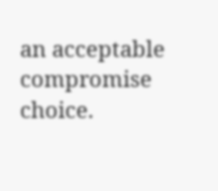an acceptable compromise choice.